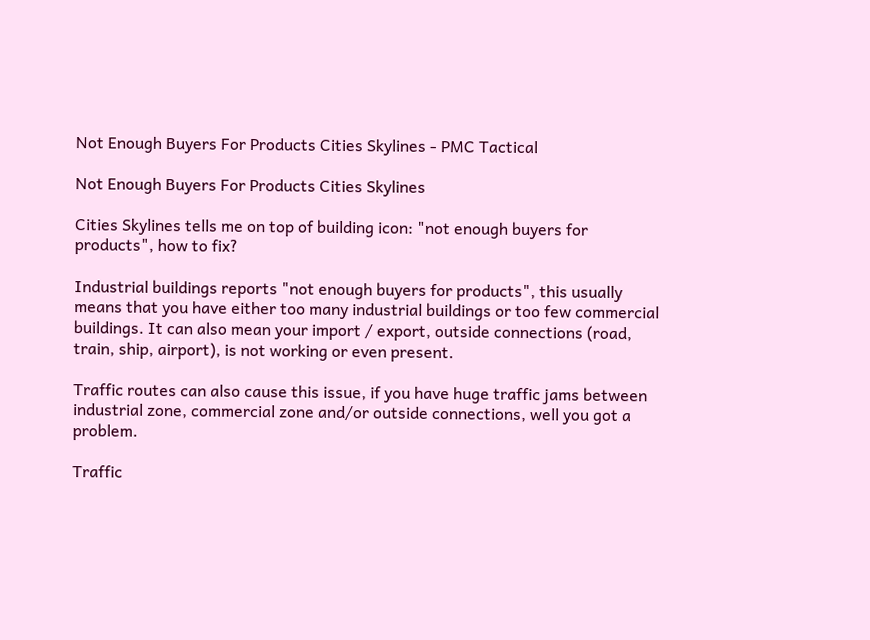Not Enough Buyers For Products Cities Skylines - PMC Tactical

Not Enough Buyers For Products Cities Skylines

Cities Skylines tells me on top of building icon: "not enough buyers for products", how to fix?

Industrial buildings reports "not enough buyers for products", this usually means that you have either too many industrial buildings or too few commercial buildings. It can also mean your import / export, outside connections (road, train, ship, airport), is not working or even present.

Traffic routes can also cause this issue, if you have huge traffic jams between industrial zone, commercial zone and/or outside connections, well you got a problem.

Traffic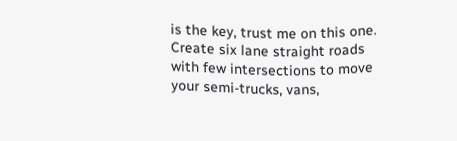is the key, trust me on this one. Create six lane straight roads with few intersections to move your semi-trucks, vans,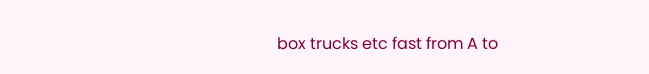box trucks etc fast from A to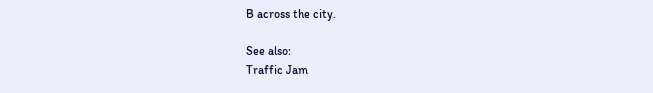B across the city.

See also:
Traffic Jam